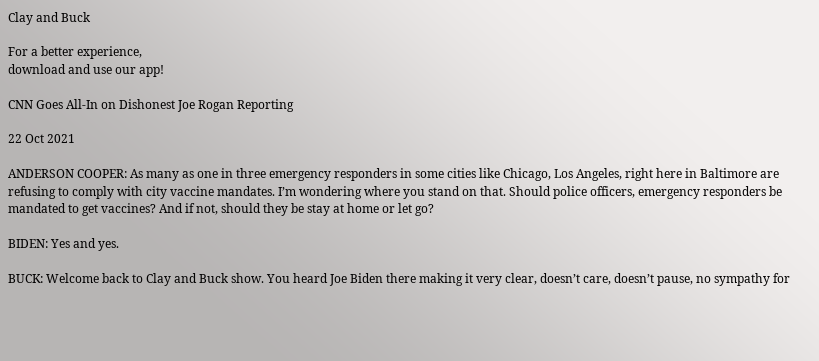Clay and Buck

For a better experience,
download and use our app!

CNN Goes All-In on Dishonest Joe Rogan Reporting

22 Oct 2021

ANDERSON COOPER: As many as one in three emergency responders in some cities like Chicago, Los Angeles, right here in Baltimore are refusing to comply with city vaccine mandates. I’m wondering where you stand on that. Should police officers, emergency responders be mandated to get vaccines? And if not, should they be stay at home or let go?

BIDEN: Yes and yes.

BUCK: Welcome back to Clay and Buck show. You heard Joe Biden there making it very clear, doesn’t care, doesn’t pause, no sympathy for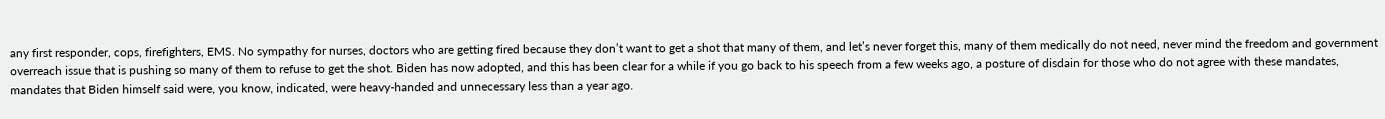any first responder, cops, firefighters, EMS. No sympathy for nurses, doctors who are getting fired because they don’t want to get a shot that many of them, and let’s never forget this, many of them medically do not need, never mind the freedom and government overreach issue that is pushing so many of them to refuse to get the shot. Biden has now adopted, and this has been clear for a while if you go back to his speech from a few weeks ago, a posture of disdain for those who do not agree with these mandates, mandates that Biden himself said were, you know, indicated, were heavy-handed and unnecessary less than a year ago.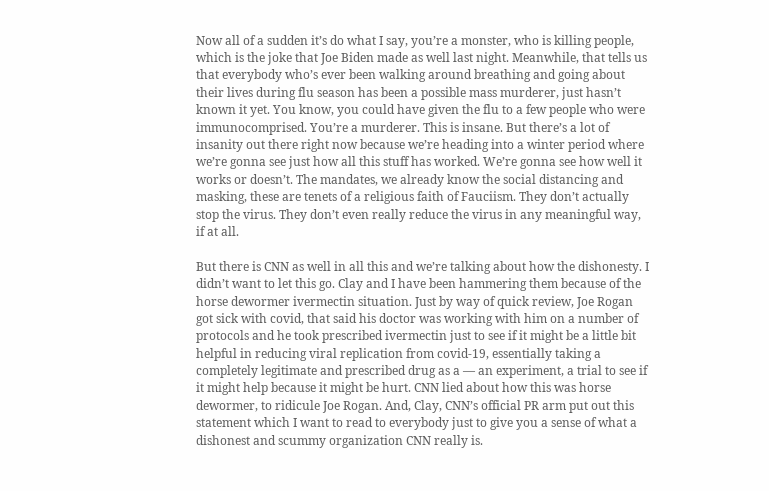Now all of a sudden it’s do what I say, you’re a monster, who is killing people, which is the joke that Joe Biden made as well last night. Meanwhile, that tells us that everybody who’s ever been walking around breathing and going about their lives during flu season has been a possible mass murderer, just hasn’t known it yet. You know, you could have given the flu to a few people who were immunocomprised. You’re a murderer. This is insane. But there’s a lot of insanity out there right now because we’re heading into a winter period where we’re gonna see just how all this stuff has worked. We’re gonna see how well it works or doesn’t. The mandates, we already know the social distancing and masking, these are tenets of a religious faith of Fauciism. They don’t actually stop the virus. They don’t even really reduce the virus in any meaningful way, if at all.

But there is CNN as well in all this and we’re talking about how the dishonesty. I didn’t want to let this go. Clay and I have been hammering them because of the horse dewormer ivermectin situation. Just by way of quick review, Joe Rogan got sick with covid, that said his doctor was working with him on a number of protocols and he took prescribed ivermectin just to see if it might be a little bit helpful in reducing viral replication from covid-19, essentially taking a completely legitimate and prescribed drug as a — an experiment, a trial to see if it might help because it might be hurt. CNN lied about how this was horse dewormer, to ridicule Joe Rogan. And, Clay, CNN’s official PR arm put out this statement which I want to read to everybody just to give you a sense of what a dishonest and scummy organization CNN really is.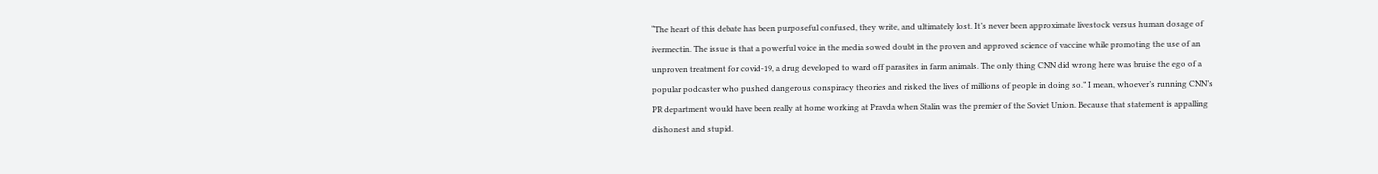“The heart of this debate has been purposeful confused, they write, and ultimately lost. It’s never been approximate livestock versus human dosage of ivermectin. The issue is that a powerful voice in the media sowed doubt in the proven and approved science of vaccine while promoting the use of an unproven treatment for covid-19, a drug developed to ward off parasites in farm animals. The only thing CNN did wrong here was bruise the ego of a popular podcaster who pushed dangerous conspiracy theories and risked the lives of millions of people in doing so.” I mean, whoever’s running CNN’s PR department would have been really at home working at Pravda when Stalin was the premier of the Soviet Union. Because that statement is appalling dishonest and stupid.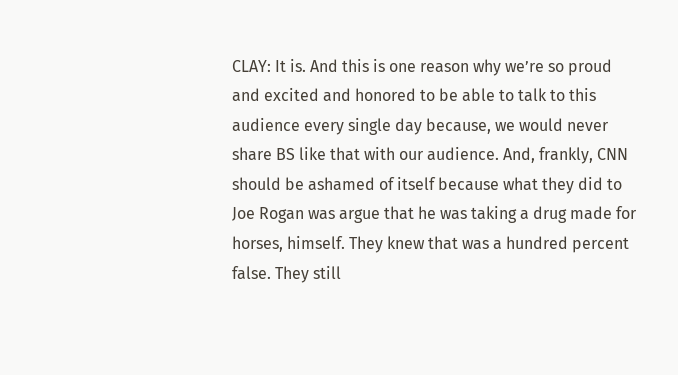CLAY: It is. And this is one reason why we’re so proud and excited and honored to be able to talk to this audience every single day because, we would never share BS like that with our audience. And, frankly, CNN should be ashamed of itself because what they did to Joe Rogan was argue that he was taking a drug made for horses, himself. They knew that was a hundred percent false. They still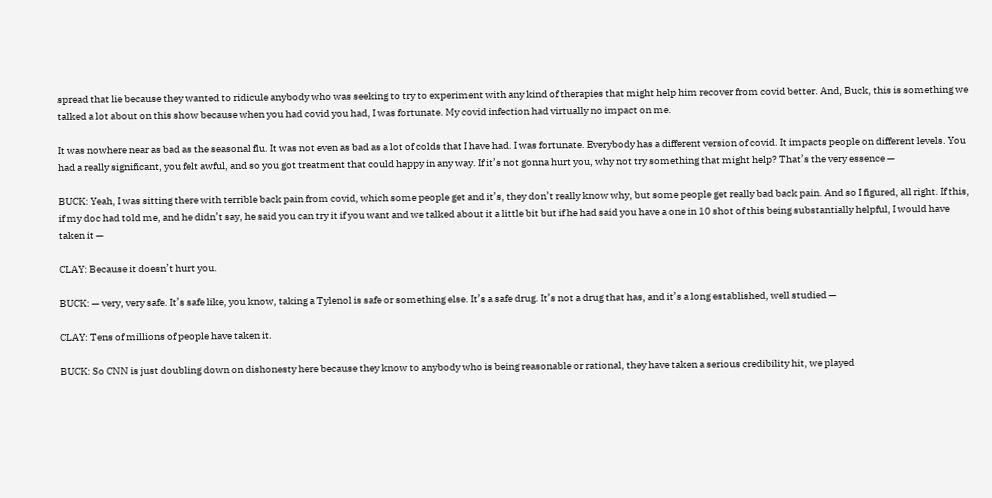spread that lie because they wanted to ridicule anybody who was seeking to try to experiment with any kind of therapies that might help him recover from covid better. And, Buck, this is something we talked a lot about on this show because when you had covid you had, I was fortunate. My covid infection had virtually no impact on me.

It was nowhere near as bad as the seasonal flu. It was not even as bad as a lot of colds that I have had. I was fortunate. Everybody has a different version of covid. It impacts people on different levels. You had a really significant, you felt awful, and so you got treatment that could happy in any way. If it’s not gonna hurt you, why not try something that might help? That’s the very essence —

BUCK: Yeah, I was sitting there with terrible back pain from covid, which some people get and it’s, they don’t really know why, but some people get really bad back pain. And so I figured, all right. If this, if my doc had told me, and he didn’t say, he said you can try it if you want and we talked about it a little bit but if he had said you have a one in 10 shot of this being substantially helpful, I would have taken it —

CLAY: Because it doesn’t hurt you.

BUCK: — very, very safe. It’s safe like, you know, taking a Tylenol is safe or something else. It’s a safe drug. It’s not a drug that has, and it’s a long established, well studied —

CLAY: Tens of millions of people have taken it.

BUCK: So CNN is just doubling down on dishonesty here because they know to anybody who is being reasonable or rational, they have taken a serious credibility hit, we played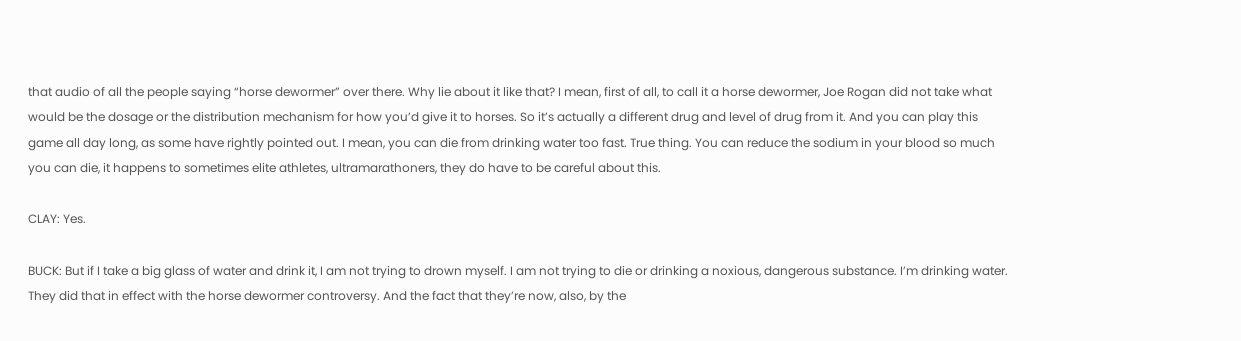that audio of all the people saying “horse dewormer” over there. Why lie about it like that? I mean, first of all, to call it a horse dewormer, Joe Rogan did not take what would be the dosage or the distribution mechanism for how you’d give it to horses. So it’s actually a different drug and level of drug from it. And you can play this game all day long, as some have rightly pointed out. I mean, you can die from drinking water too fast. True thing. You can reduce the sodium in your blood so much you can die, it happens to sometimes elite athletes, ultramarathoners, they do have to be careful about this.

CLAY: Yes.

BUCK: But if I take a big glass of water and drink it, I am not trying to drown myself. I am not trying to die or drinking a noxious, dangerous substance. I’m drinking water. They did that in effect with the horse dewormer controversy. And the fact that they’re now, also, by the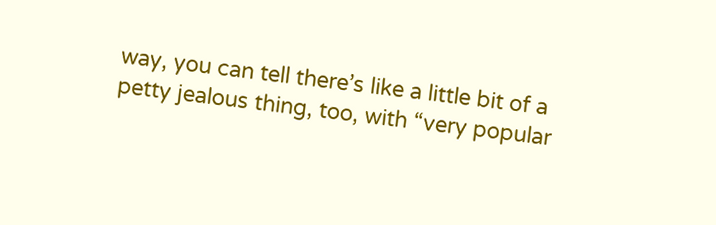way, you can tell there’s like a little bit of a petty jealous thing, too, with “very popular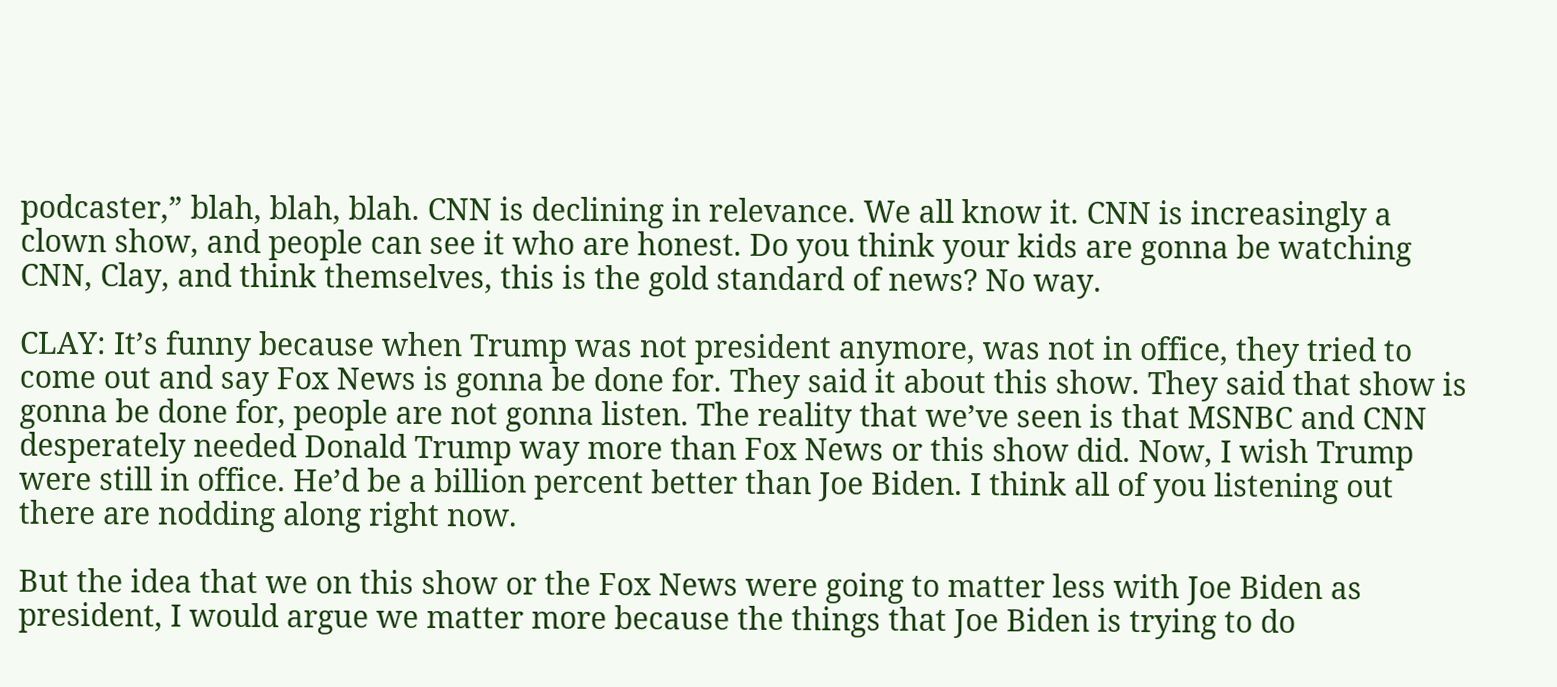podcaster,” blah, blah, blah. CNN is declining in relevance. We all know it. CNN is increasingly a clown show, and people can see it who are honest. Do you think your kids are gonna be watching CNN, Clay, and think themselves, this is the gold standard of news? No way.

CLAY: It’s funny because when Trump was not president anymore, was not in office, they tried to come out and say Fox News is gonna be done for. They said it about this show. They said that show is gonna be done for, people are not gonna listen. The reality that we’ve seen is that MSNBC and CNN desperately needed Donald Trump way more than Fox News or this show did. Now, I wish Trump were still in office. He’d be a billion percent better than Joe Biden. I think all of you listening out there are nodding along right now.

But the idea that we on this show or the Fox News were going to matter less with Joe Biden as president, I would argue we matter more because the things that Joe Biden is trying to do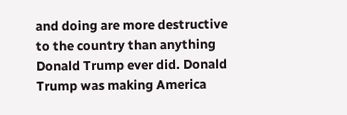and doing are more destructive to the country than anything Donald Trump ever did. Donald Trump was making America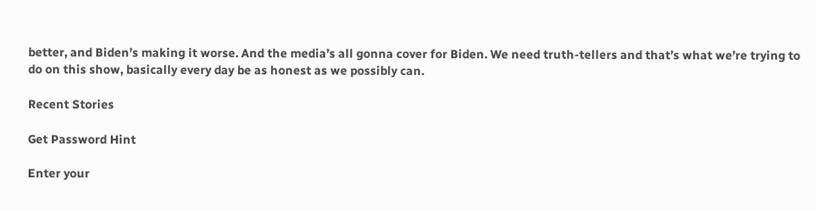better, and Biden’s making it worse. And the media’s all gonna cover for Biden. We need truth-tellers and that’s what we’re trying to do on this show, basically every day be as honest as we possibly can.

Recent Stories

Get Password Hint

Enter your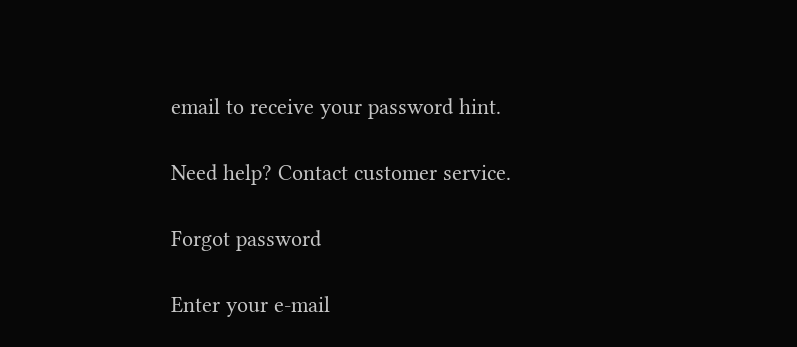email to receive your password hint.

Need help? Contact customer service.

Forgot password

Enter your e-mail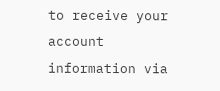to receive your account information via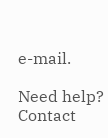e-mail.

Need help? Contact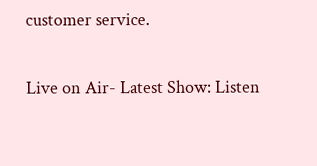customer service.

Live on Air- Latest Show: Listen